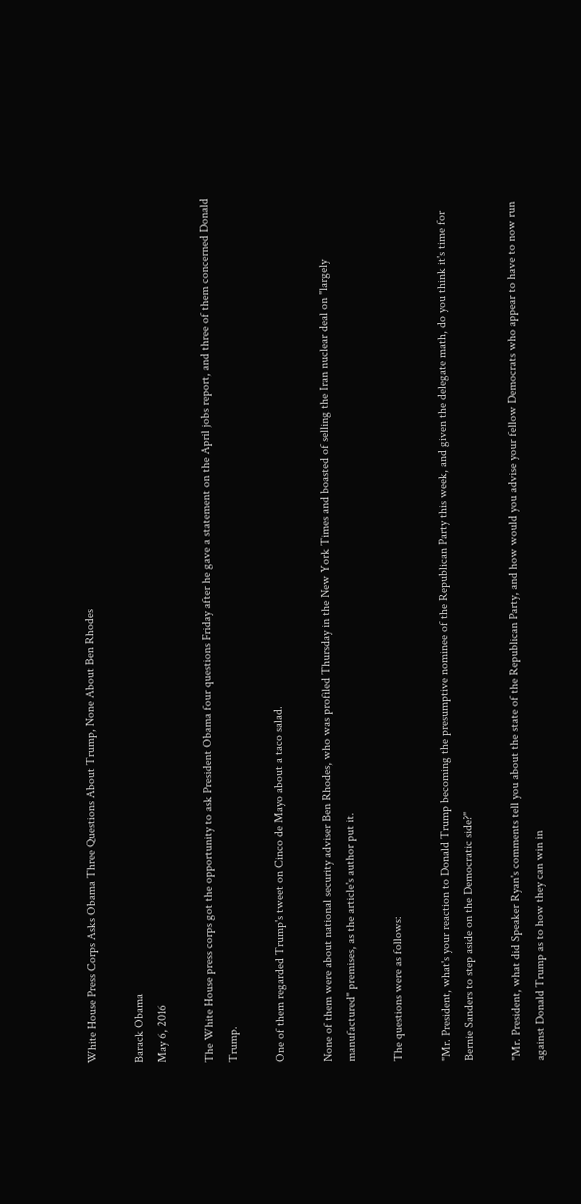White House Press Corps Asks Obama Three Questions About Trump, None About Ben Rhodes

Barack Obama
May 6, 2016

The White House press corps got the opportunity to ask President Obama four questions Friday after he gave a statement on the April jobs report, and three of them concerned Donald Trump.

One of them regarded Trump's tweet on Cinco de Mayo about a taco salad.

None of them were about national security adviser Ben Rhodes, who was profiled Thursday in the New York Times and boasted of selling the Iran nuclear deal on "largely manufactured" premises, as the article's author put it.

The questions were as follows:

"Mr. President, what's your reaction to Donald Trump becoming the presumptive nominee of the Republican Party this week, and given the delegate math, do you think it's time for Bernie Sanders to step aside on the Democratic side?"

"Mr. President, what did Speaker Ryan's comments tell you about the state of the Republican Party, and how would you advise your fellow Democrats who appear to have to now run against Donald Trump as to how they can win in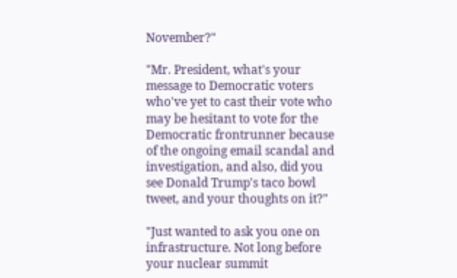November?"

"Mr. President, what's your message to Democratic voters who've yet to cast their vote who may be hesitant to vote for the Democratic frontrunner because of the ongoing email scandal and investigation, and also, did you see Donald Trump's taco bowl tweet, and your thoughts on it?"

"Just wanted to ask you one on infrastructure. Not long before your nuclear summit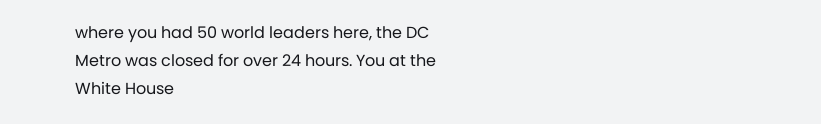where you had 50 world leaders here, the DC Metro was closed for over 24 hours. You at the White House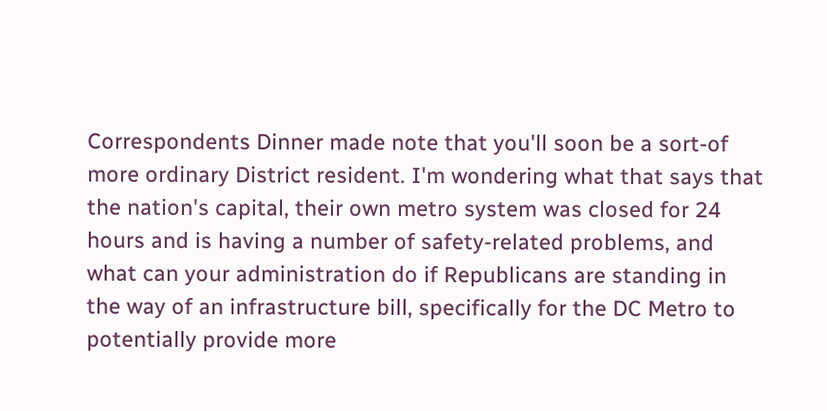Correspondents Dinner made note that you'll soon be a sort-of more ordinary District resident. I'm wondering what that says that the nation's capital, their own metro system was closed for 24 hours and is having a number of safety-related problems, and what can your administration do if Republicans are standing in the way of an infrastructure bill, specifically for the DC Metro to potentially provide more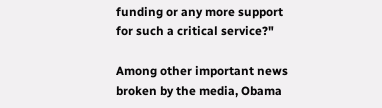funding or any more support for such a critical service?"

Among other important news broken by the media, Obama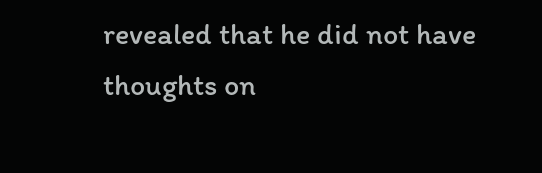revealed that he did not have thoughts on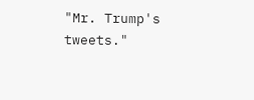"Mr. Trump's tweets."